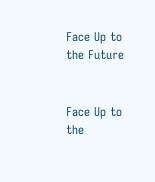Face Up to the Future


Face Up to the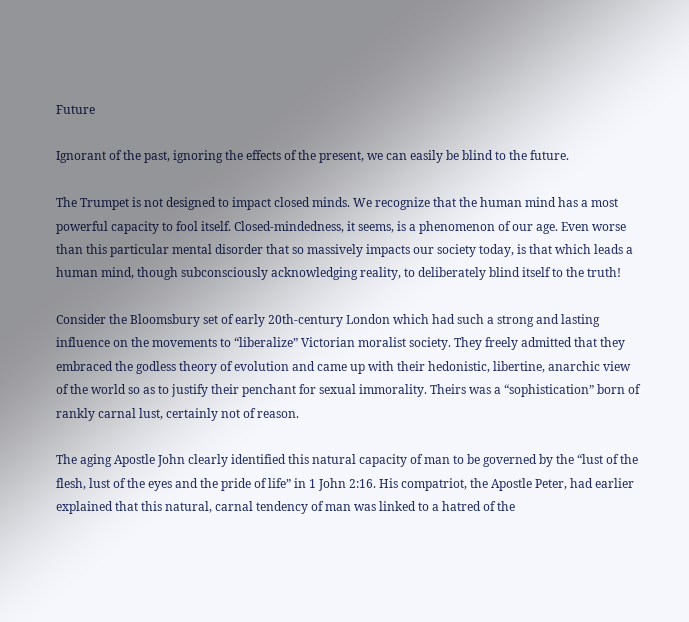Future

Ignorant of the past, ignoring the effects of the present, we can easily be blind to the future.

The Trumpet is not designed to impact closed minds. We recognize that the human mind has a most powerful capacity to fool itself. Closed-mindedness, it seems, is a phenomenon of our age. Even worse than this particular mental disorder that so massively impacts our society today, is that which leads a human mind, though subconsciously acknowledging reality, to deliberately blind itself to the truth!

Consider the Bloomsbury set of early 20th-century London which had such a strong and lasting influence on the movements to “liberalize” Victorian moralist society. They freely admitted that they embraced the godless theory of evolution and came up with their hedonistic, libertine, anarchic view of the world so as to justify their penchant for sexual immorality. Theirs was a “sophistication” born of rankly carnal lust, certainly not of reason.

The aging Apostle John clearly identified this natural capacity of man to be governed by the “lust of the flesh, lust of the eyes and the pride of life” in 1 John 2:16. His compatriot, the Apostle Peter, had earlier explained that this natural, carnal tendency of man was linked to a hatred of the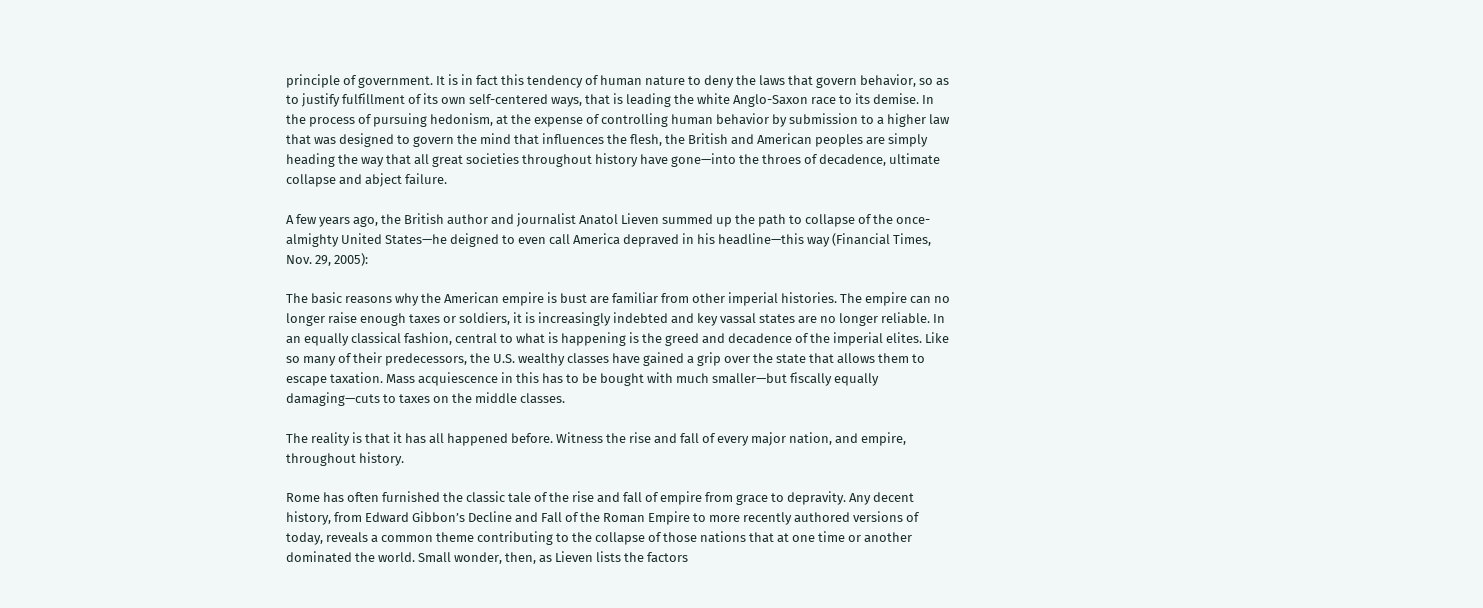principle of government. It is in fact this tendency of human nature to deny the laws that govern behavior, so as to justify fulfillment of its own self-centered ways, that is leading the white Anglo-Saxon race to its demise. In the process of pursuing hedonism, at the expense of controlling human behavior by submission to a higher law that was designed to govern the mind that influences the flesh, the British and American peoples are simply heading the way that all great societies throughout history have gone—into the throes of decadence, ultimate collapse and abject failure.

A few years ago, the British author and journalist Anatol Lieven summed up the path to collapse of the once-almighty United States—he deigned to even call America depraved in his headline—this way (Financial Times, Nov. 29, 2005):

The basic reasons why the American empire is bust are familiar from other imperial histories. The empire can no longer raise enough taxes or soldiers, it is increasingly indebted and key vassal states are no longer reliable. In an equally classical fashion, central to what is happening is the greed and decadence of the imperial elites. Like so many of their predecessors, the U.S. wealthy classes have gained a grip over the state that allows them to escape taxation. Mass acquiescence in this has to be bought with much smaller—but fiscally equally damaging—cuts to taxes on the middle classes.

The reality is that it has all happened before. Witness the rise and fall of every major nation, and empire, throughout history.

Rome has often furnished the classic tale of the rise and fall of empire from grace to depravity. Any decent history, from Edward Gibbon’s Decline and Fall of the Roman Empire to more recently authored versions of today, reveals a common theme contributing to the collapse of those nations that at one time or another dominated the world. Small wonder, then, as Lieven lists the factors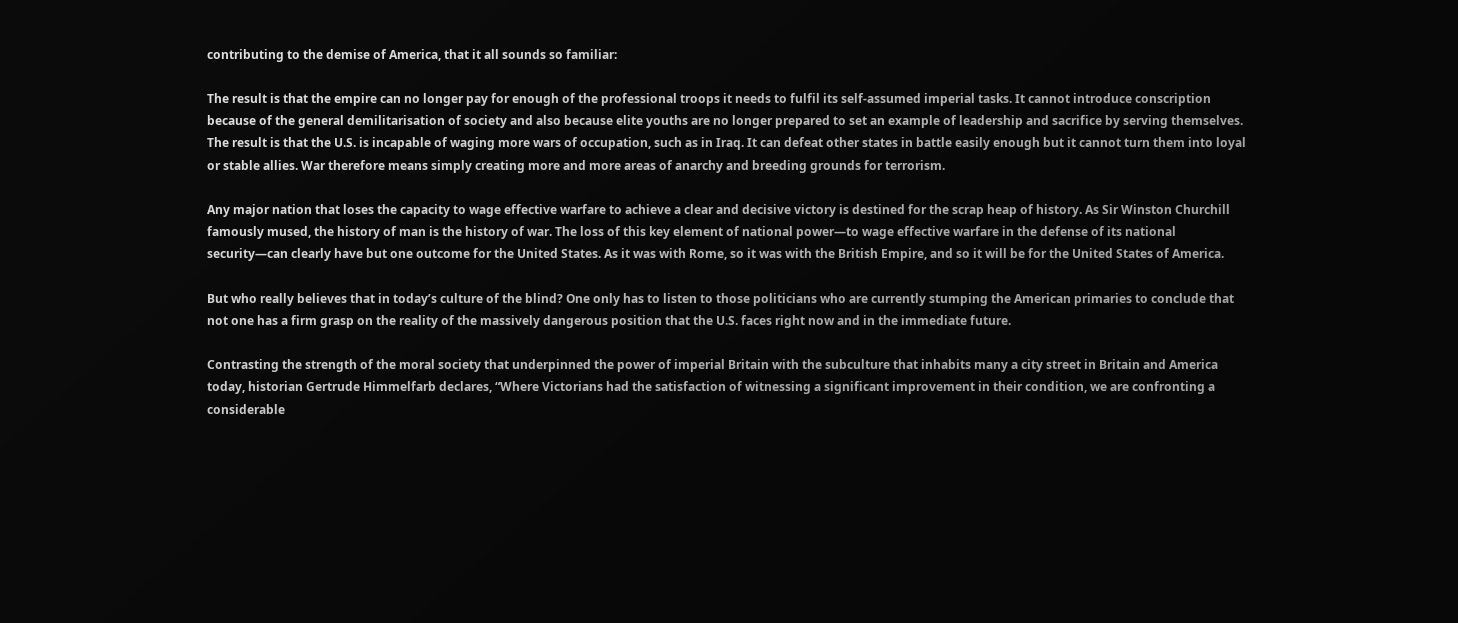contributing to the demise of America, that it all sounds so familiar:

The result is that the empire can no longer pay for enough of the professional troops it needs to fulfil its self-assumed imperial tasks. It cannot introduce conscription because of the general demilitarisation of society and also because elite youths are no longer prepared to set an example of leadership and sacrifice by serving themselves. The result is that the U.S. is incapable of waging more wars of occupation, such as in Iraq. It can defeat other states in battle easily enough but it cannot turn them into loyal or stable allies. War therefore means simply creating more and more areas of anarchy and breeding grounds for terrorism.

Any major nation that loses the capacity to wage effective warfare to achieve a clear and decisive victory is destined for the scrap heap of history. As Sir Winston Churchill famously mused, the history of man is the history of war. The loss of this key element of national power—to wage effective warfare in the defense of its national security—can clearly have but one outcome for the United States. As it was with Rome, so it was with the British Empire, and so it will be for the United States of America.

But who really believes that in today’s culture of the blind? One only has to listen to those politicians who are currently stumping the American primaries to conclude that not one has a firm grasp on the reality of the massively dangerous position that the U.S. faces right now and in the immediate future.

Contrasting the strength of the moral society that underpinned the power of imperial Britain with the subculture that inhabits many a city street in Britain and America today, historian Gertrude Himmelfarb declares, “Where Victorians had the satisfaction of witnessing a significant improvement in their condition, we are confronting a considerable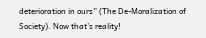deterioration in ours” (The De-Moralization of Society). Now that’s reality!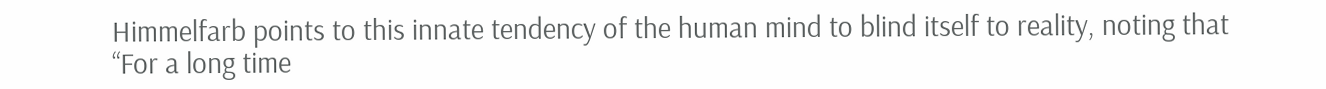Himmelfarb points to this innate tendency of the human mind to blind itself to reality, noting that “For a long time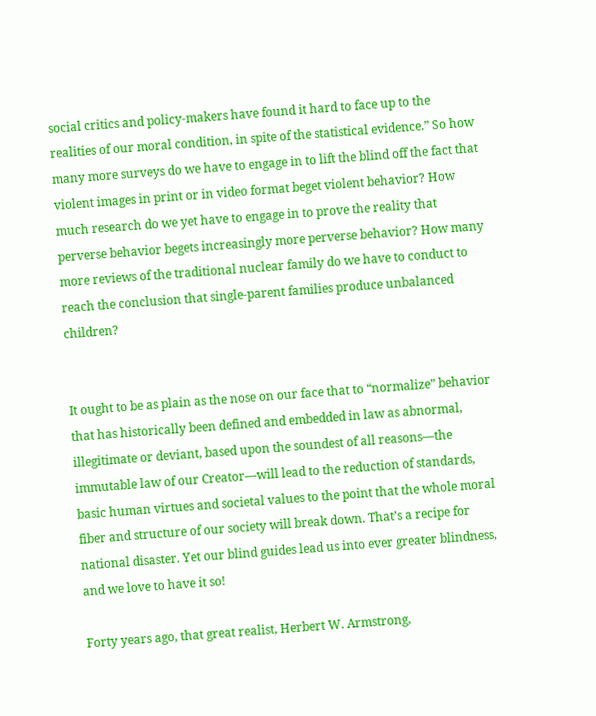social critics and policy-makers have found it hard to face up to the realities of our moral condition, in spite of the statistical evidence.” So how many more surveys do we have to engage in to lift the blind off the fact that violent images in print or in video format beget violent behavior? How much research do we yet have to engage in to prove the reality that perverse behavior begets increasingly more perverse behavior? How many more reviews of the traditional nuclear family do we have to conduct to reach the conclusion that single-parent families produce unbalanced children?


It ought to be as plain as the nose on our face that to “normalize” behavior that has historically been defined and embedded in law as abnormal, illegitimate or deviant, based upon the soundest of all reasons—the immutable law of our Creator—will lead to the reduction of standards, basic human virtues and societal values to the point that the whole moral fiber and structure of our society will break down. That’s a recipe for national disaster. Yet our blind guides lead us into ever greater blindness, and we love to have it so!

Forty years ago, that great realist, Herbert W. Armstrong,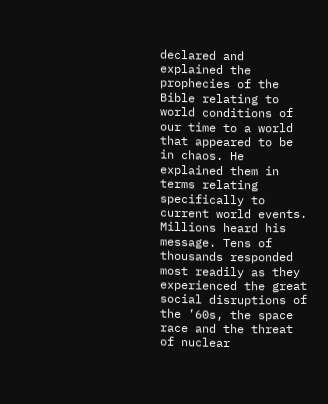declared and explained the prophecies of the Bible relating to world conditions of our time to a world that appeared to be in chaos. He explained them in terms relating specifically to current world events. Millions heard his message. Tens of thousands responded most readily as they experienced the great social disruptions of the ’60s, the space race and the threat of nuclear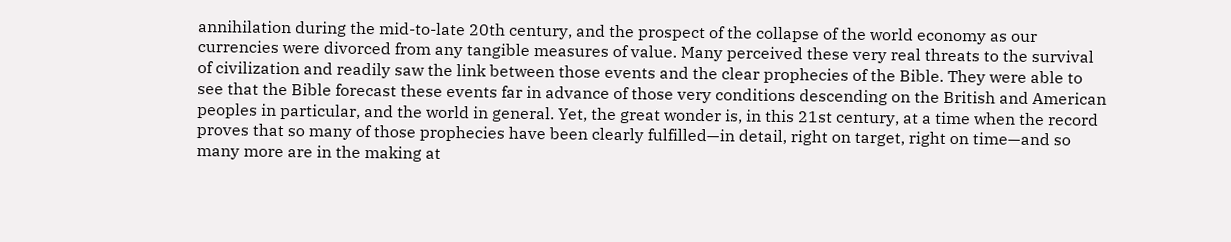annihilation during the mid-to-late 20th century, and the prospect of the collapse of the world economy as our currencies were divorced from any tangible measures of value. Many perceived these very real threats to the survival of civilization and readily saw the link between those events and the clear prophecies of the Bible. They were able to see that the Bible forecast these events far in advance of those very conditions descending on the British and American peoples in particular, and the world in general. Yet, the great wonder is, in this 21st century, at a time when the record proves that so many of those prophecies have been clearly fulfilled—in detail, right on target, right on time—and so many more are in the making at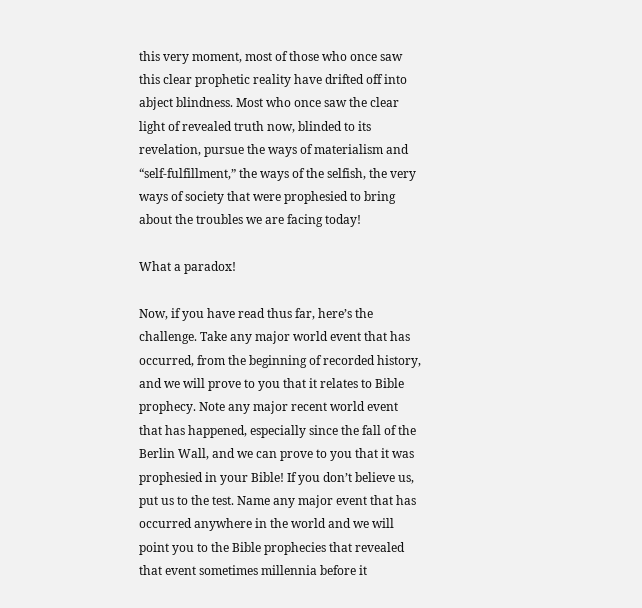this very moment, most of those who once saw this clear prophetic reality have drifted off into abject blindness. Most who once saw the clear light of revealed truth now, blinded to its revelation, pursue the ways of materialism and “self-fulfillment,” the ways of the selfish, the very ways of society that were prophesied to bring about the troubles we are facing today!

What a paradox!

Now, if you have read thus far, here’s the challenge. Take any major world event that has occurred, from the beginning of recorded history, and we will prove to you that it relates to Bible prophecy. Note any major recent world event that has happened, especially since the fall of the Berlin Wall, and we can prove to you that it was prophesied in your Bible! If you don’t believe us, put us to the test. Name any major event that has occurred anywhere in the world and we will point you to the Bible prophecies that revealed that event sometimes millennia before it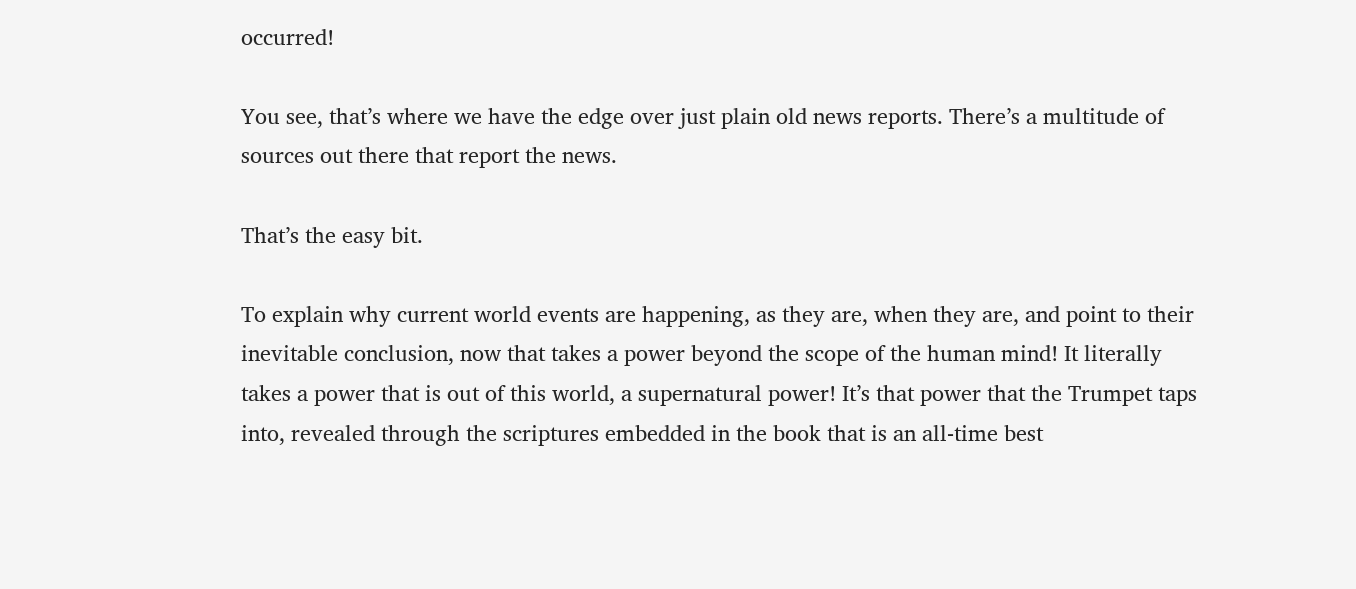occurred!

You see, that’s where we have the edge over just plain old news reports. There’s a multitude of sources out there that report the news.

That’s the easy bit.

To explain why current world events are happening, as they are, when they are, and point to their inevitable conclusion, now that takes a power beyond the scope of the human mind! It literally takes a power that is out of this world, a supernatural power! It’s that power that the Trumpet taps into, revealed through the scriptures embedded in the book that is an all-time best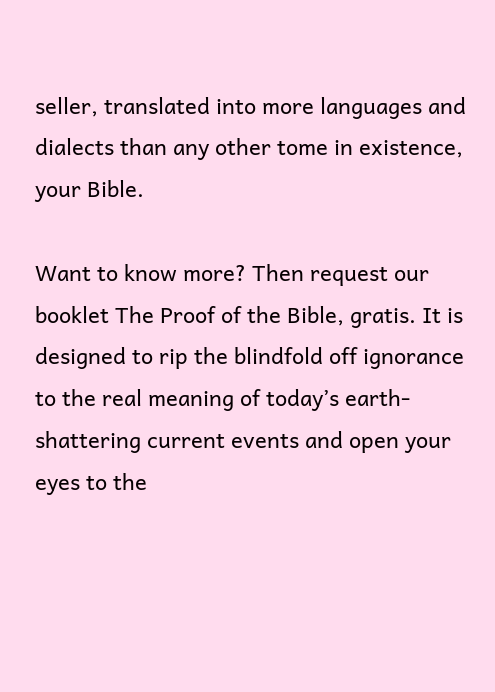seller, translated into more languages and dialects than any other tome in existence, your Bible.

Want to know more? Then request our booklet The Proof of the Bible, gratis. It is designed to rip the blindfold off ignorance to the real meaning of today’s earth-shattering current events and open your eyes to the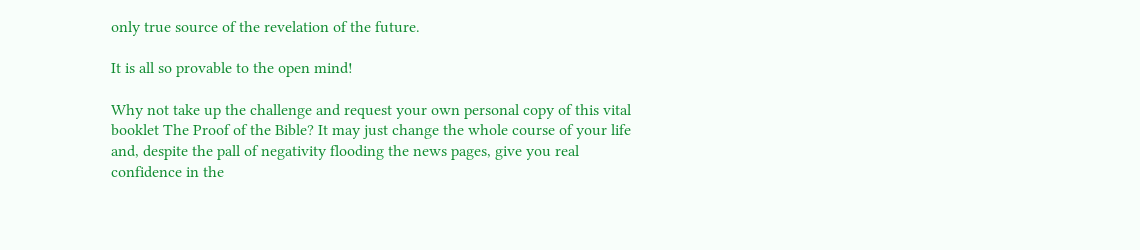only true source of the revelation of the future.

It is all so provable to the open mind!

Why not take up the challenge and request your own personal copy of this vital booklet The Proof of the Bible? It may just change the whole course of your life and, despite the pall of negativity flooding the news pages, give you real confidence in the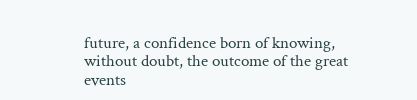future, a confidence born of knowing, without doubt, the outcome of the great events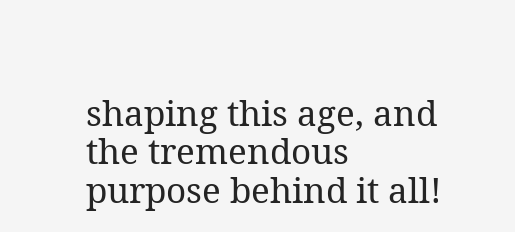shaping this age, and the tremendous purpose behind it all!